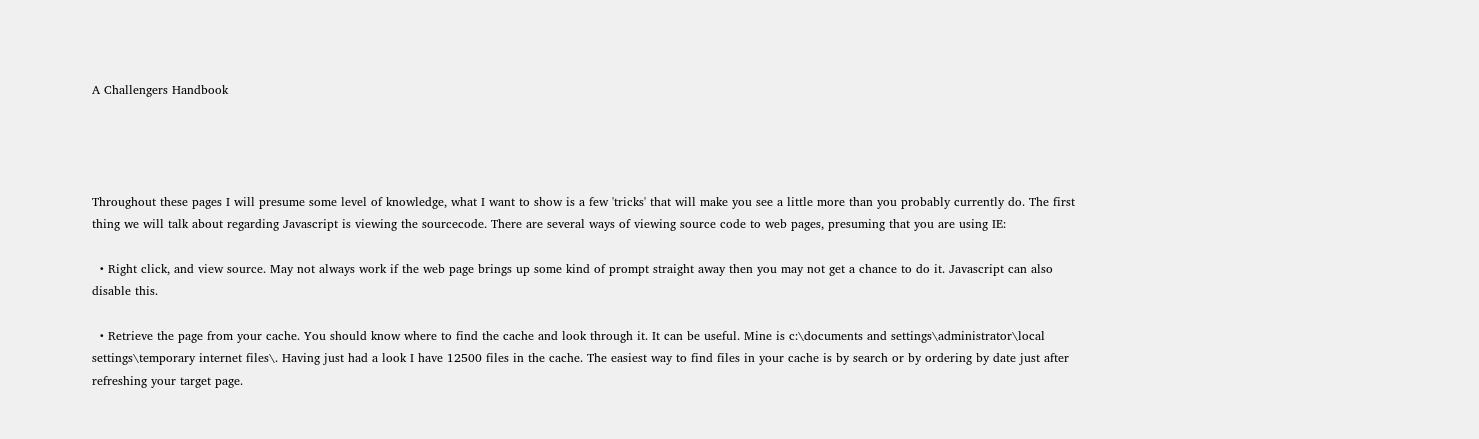A Challengers Handbook




Throughout these pages I will presume some level of knowledge, what I want to show is a few 'tricks' that will make you see a little more than you probably currently do. The first thing we will talk about regarding Javascript is viewing the sourcecode. There are several ways of viewing source code to web pages, presuming that you are using IE:

  • Right click, and view source. May not always work if the web page brings up some kind of prompt straight away then you may not get a chance to do it. Javascript can also disable this.

  • Retrieve the page from your cache. You should know where to find the cache and look through it. It can be useful. Mine is c:\documents and settings\administrator\local settings\temporary internet files\. Having just had a look I have 12500 files in the cache. The easiest way to find files in your cache is by search or by ordering by date just after refreshing your target page.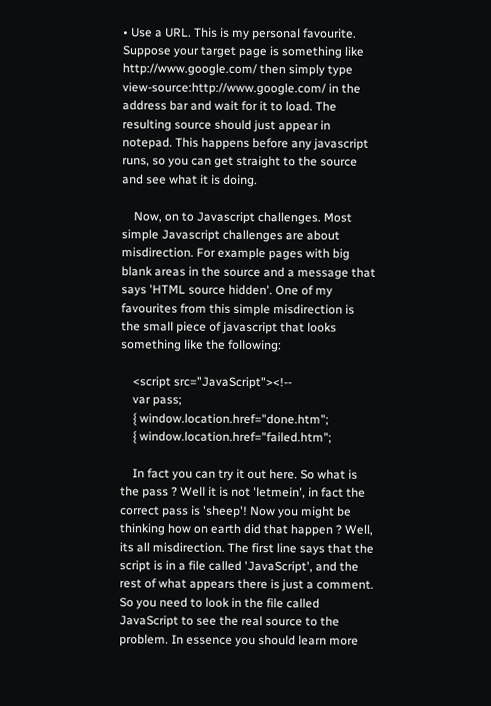• Use a URL. This is my personal favourite. Suppose your target page is something like http://www.google.com/ then simply type view-source:http://www.google.com/ in the address bar and wait for it to load. The resulting source should just appear in notepad. This happens before any javascript runs, so you can get straight to the source and see what it is doing.

    Now, on to Javascript challenges. Most simple Javascript challenges are about misdirection. For example pages with big blank areas in the source and a message that says 'HTML source hidden'. One of my favourites from this simple misdirection is the small piece of javascript that looks something like the following:

    <script src="JavaScript"><!--
    var pass;
    { window.location.href="done.htm";
    { window.location.href="failed.htm";

    In fact you can try it out here. So what is the pass ? Well it is not 'letmein', in fact the correct pass is 'sheep'! Now you might be thinking how on earth did that happen ? Well, its all misdirection. The first line says that the script is in a file called 'JavaScript', and the rest of what appears there is just a comment. So you need to look in the file called JavaScript to see the real source to the problem. In essence you should learn more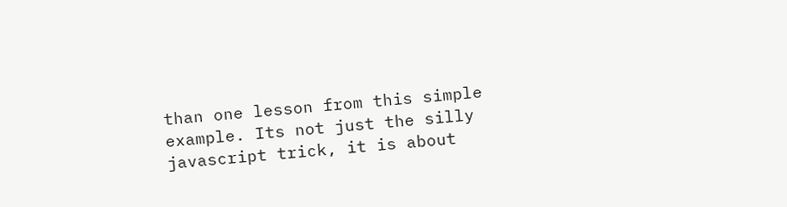than one lesson from this simple example. Its not just the silly javascript trick, it is about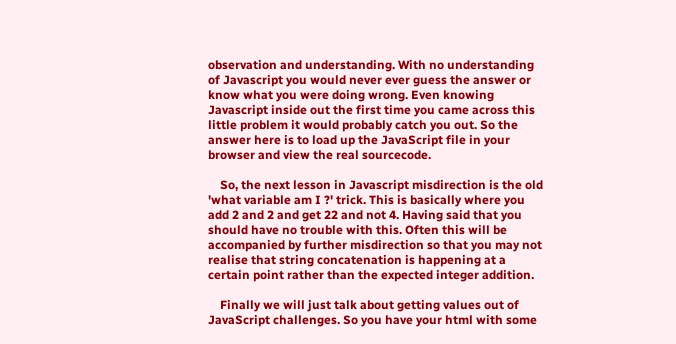observation and understanding. With no understanding of Javascript you would never ever guess the answer or know what you were doing wrong. Even knowing Javascript inside out the first time you came across this little problem it would probably catch you out. So the answer here is to load up the JavaScript file in your browser and view the real sourcecode.

    So, the next lesson in Javascript misdirection is the old 'what variable am I ?' trick. This is basically where you add 2 and 2 and get 22 and not 4. Having said that you should have no trouble with this. Often this will be accompanied by further misdirection so that you may not realise that string concatenation is happening at a certain point rather than the expected integer addition.

    Finally we will just talk about getting values out of JavaScript challenges. So you have your html with some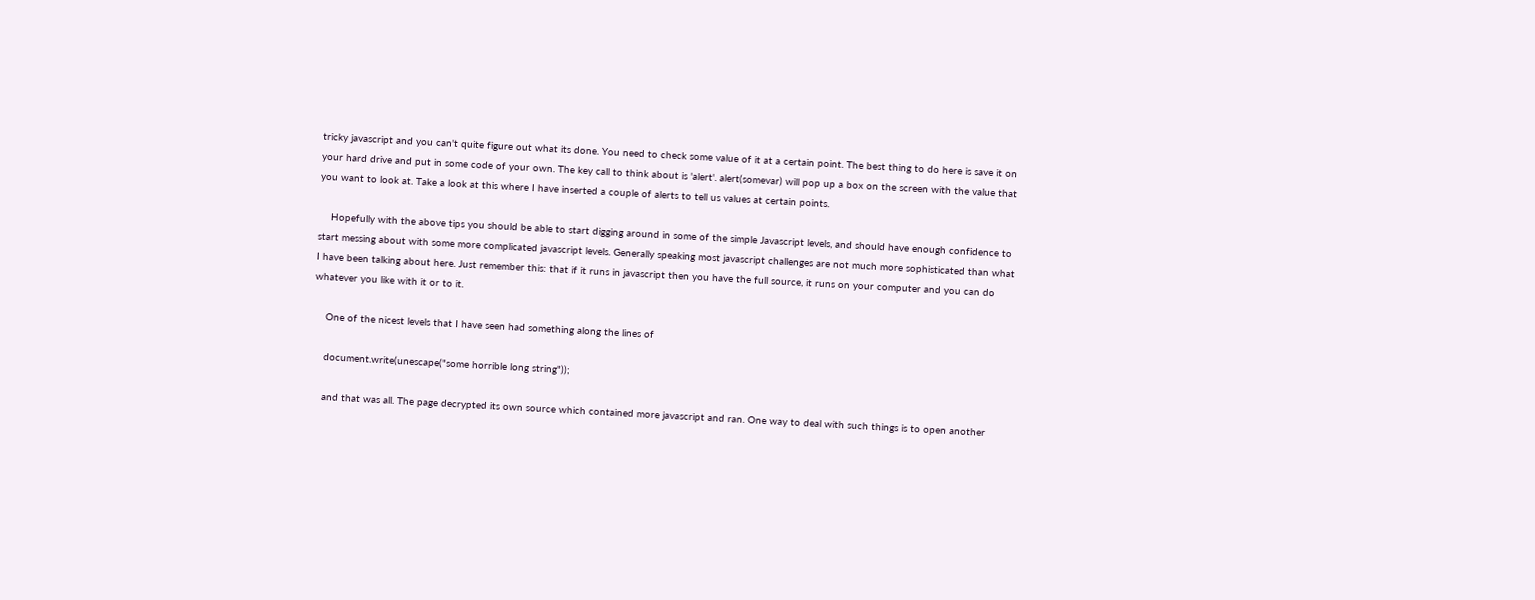tricky javascript and you can't quite figure out what its done. You need to check some value of it at a certain point. The best thing to do here is save it on your hard drive and put in some code of your own. The key call to think about is 'alert'. alert(somevar) will pop up a box on the screen with the value that you want to look at. Take a look at this where I have inserted a couple of alerts to tell us values at certain points.

    Hopefully with the above tips you should be able to start digging around in some of the simple Javascript levels, and should have enough confidence to start messing about with some more complicated javascript levels. Generally speaking most javascript challenges are not much more sophisticated than what I have been talking about here. Just remember this: that if it runs in javascript then you have the full source, it runs on your computer and you can do whatever you like with it or to it.

    One of the nicest levels that I have seen had something along the lines of

    document.write(unescape("some horrible long string"));

    and that was all. The page decrypted its own source which contained more javascript and ran. One way to deal with such things is to open another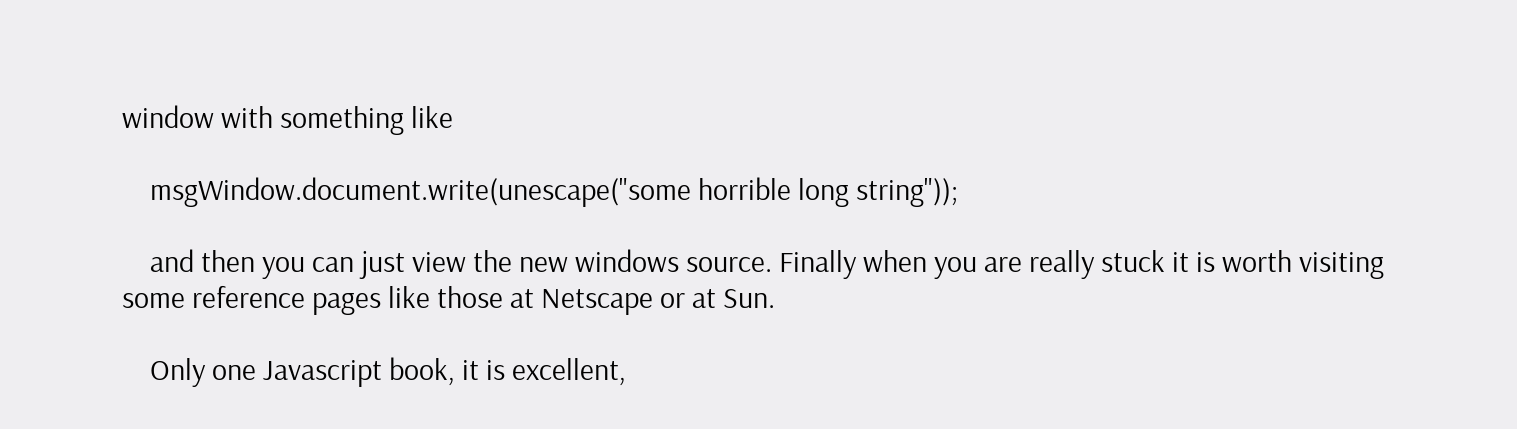window with something like

    msgWindow.document.write(unescape("some horrible long string"));

    and then you can just view the new windows source. Finally when you are really stuck it is worth visiting some reference pages like those at Netscape or at Sun.

    Only one Javascript book, it is excellent,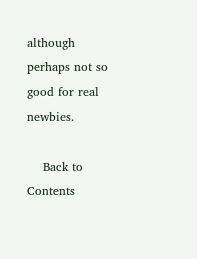although perhaps not so good for real newbies.

    Back to Contents